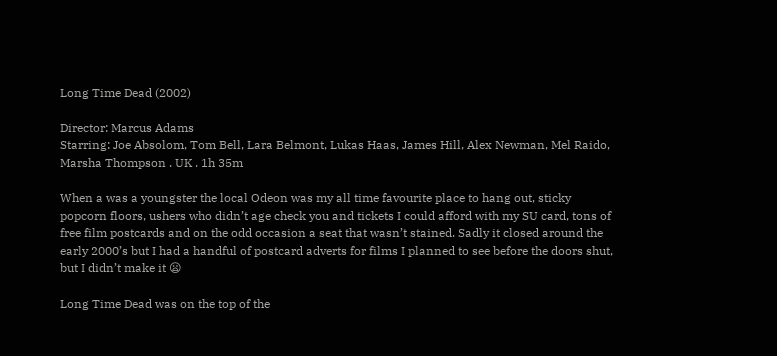Long Time Dead (2002)

Director: Marcus Adams
Starring: Joe Absolom, Tom Bell, Lara Belmont, Lukas Haas, James Hill, Alex Newman, Mel Raido, Marsha Thompson . UK . 1h 35m

When a was a youngster the local Odeon was my all time favourite place to hang out, sticky popcorn floors, ushers who didn’t age check you and tickets I could afford with my SU card, tons of free film postcards and on the odd occasion a seat that wasn’t stained. Sadly it closed around the early 2000’s but I had a handful of postcard adverts for films I planned to see before the doors shut, but I didn’t make it 😦

Long Time Dead was on the top of the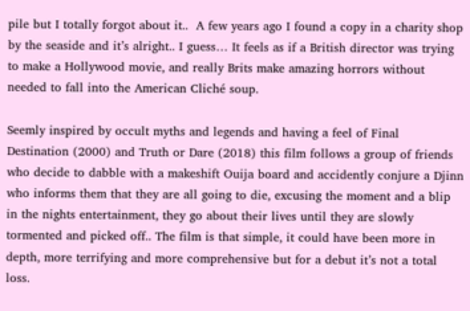pile but I totally forgot about it..  A few years ago I found a copy in a charity shop by the seaside and it’s alright.. I guess… It feels as if a British director was trying to make a Hollywood movie, and really Brits make amazing horrors without needed to fall into the American Cliché soup.

Seemly inspired by occult myths and legends and having a feel of Final Destination (2000) and Truth or Dare (2018) this film follows a group of friends who decide to dabble with a makeshift Ouija board and accidently conjure a Djinn who informs them that they are all going to die, excusing the moment and a blip in the nights entertainment, they go about their lives until they are slowly tormented and picked off.. The film is that simple, it could have been more in depth, more terrifying and more comprehensive but for a debut it’s not a total loss.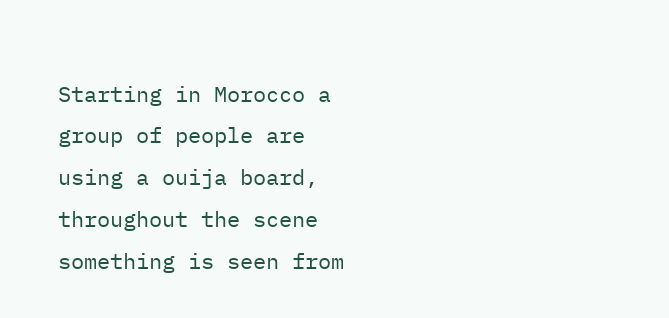Starting in Morocco a group of people are using a ouija board, throughout the scene something is seen from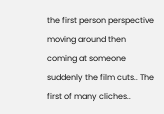the first person perspective moving around then coming at someone suddenly the film cuts.. The first of many cliches..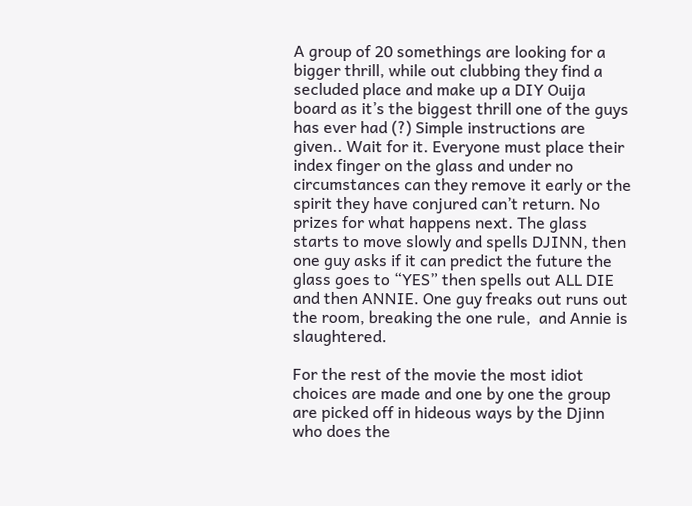A group of 20 somethings are looking for a bigger thrill, while out clubbing they find a secluded place and make up a DIY Ouija board as it’s the biggest thrill one of the guys has ever had (?) Simple instructions are given.. Wait for it. Everyone must place their index finger on the glass and under no circumstances can they remove it early or the spirit they have conjured can’t return. No prizes for what happens next. The glass starts to move slowly and spells DJINN, then one guy asks if it can predict the future the glass goes to “YES” then spells out ALL DIE and then ANNIE. One guy freaks out runs out the room, breaking the one rule,  and Annie is slaughtered.

For the rest of the movie the most idiot choices are made and one by one the group are picked off in hideous ways by the Djinn who does the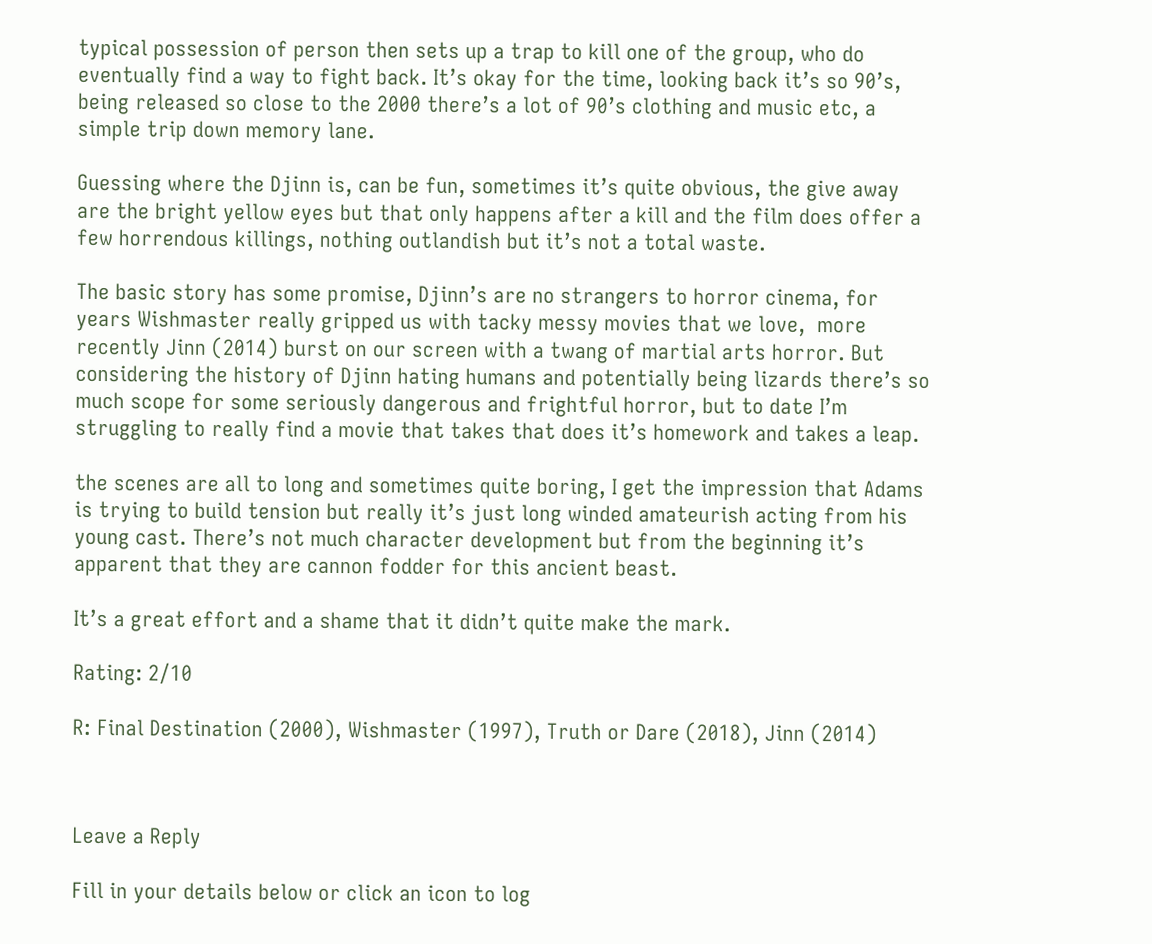typical possession of person then sets up a trap to kill one of the group, who do eventually find a way to fight back. It’s okay for the time, looking back it’s so 90’s, being released so close to the 2000 there’s a lot of 90’s clothing and music etc, a simple trip down memory lane.

Guessing where the Djinn is, can be fun, sometimes it’s quite obvious, the give away are the bright yellow eyes but that only happens after a kill and the film does offer a few horrendous killings, nothing outlandish but it’s not a total waste.

The basic story has some promise, Djinn’s are no strangers to horror cinema, for years Wishmaster really gripped us with tacky messy movies that we love,  more recently Jinn (2014) burst on our screen with a twang of martial arts horror. But considering the history of Djinn hating humans and potentially being lizards there’s so much scope for some seriously dangerous and frightful horror, but to date I’m struggling to really find a movie that takes that does it’s homework and takes a leap.

the scenes are all to long and sometimes quite boring, I get the impression that Adams is trying to build tension but really it’s just long winded amateurish acting from his young cast. There’s not much character development but from the beginning it’s apparent that they are cannon fodder for this ancient beast.

It’s a great effort and a shame that it didn’t quite make the mark.

Rating: 2/10

R: Final Destination (2000), Wishmaster (1997), Truth or Dare (2018), Jinn (2014)



Leave a Reply

Fill in your details below or click an icon to log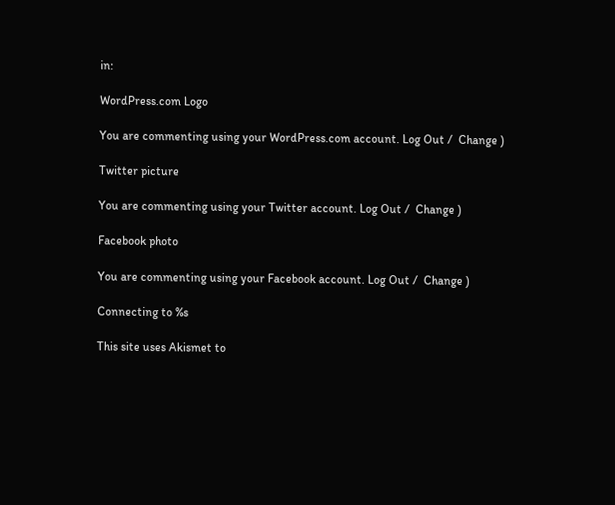in:

WordPress.com Logo

You are commenting using your WordPress.com account. Log Out /  Change )

Twitter picture

You are commenting using your Twitter account. Log Out /  Change )

Facebook photo

You are commenting using your Facebook account. Log Out /  Change )

Connecting to %s

This site uses Akismet to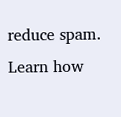reduce spam. Learn how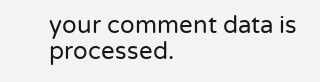your comment data is processed.